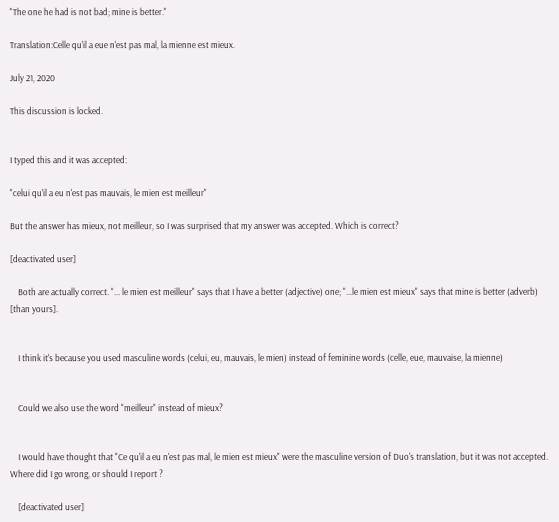"The one he had is not bad; mine is better."

Translation:Celle qu'il a eue n'est pas mal, la mienne est mieux.

July 21, 2020

This discussion is locked.


I typed this and it was accepted:

"celui qu'il a eu n'est pas mauvais, le mien est meilleur"

But the answer has mieux, not meilleur, so I was surprised that my answer was accepted. Which is correct?

[deactivated user]

    Both are actually correct. "... le mien est meilleur" says that I have a better (adjective) one; "...le mien est mieux" says that mine is better (adverb) [than yours].


    I think it's because you used masculine words (celui, eu, mauvais, le mien) instead of feminine words (celle, eue, mauvaise, la mienne)


    Could we also use the word "meilleur" instead of mieux?


    I would have thought that "Ce qu'il a eu n'est pas mal, le mien est mieux" were the masculine version of Duo's translation, but it was not accepted. Where did I go wrong, or should I report ?

    [deactivated user]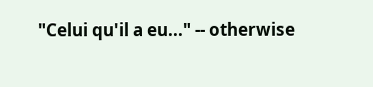"Celui qu'il a eu..." -- otherwise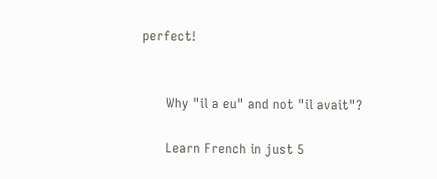perfect!


      Why "il a eu" and not "il avait"?

      Learn French in just 5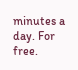minutes a day. For free.